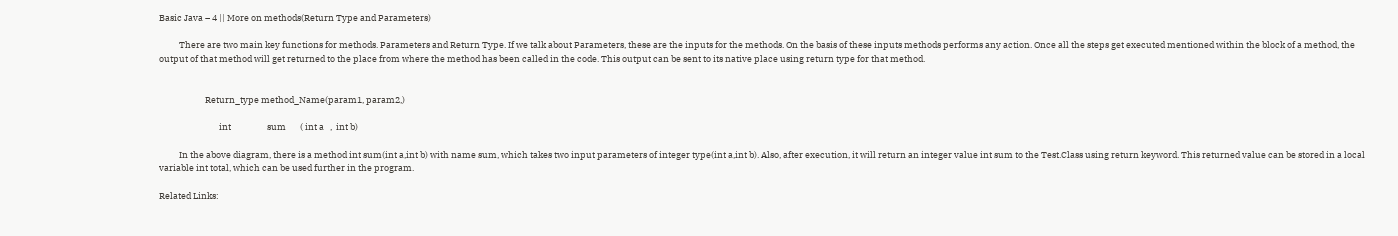Basic Java – 4 || More on methods(Return Type and Parameters)

          There are two main key functions for methods. Parameters and Return Type. If we talk about Parameters, these are the inputs for the methods. On the basis of these inputs methods performs any action. Once all the steps get executed mentioned within the block of a method, the output of that method will get returned to the place from where the method has been called in the code. This output can be sent to its native place using return type for that method.


                       Return_type method_Name(param1, param2,)

                              int                  sum       ( int a   ,  int b)

          In the above diagram, there is a method int sum(int a,int b) with name sum, which takes two input parameters of integer type(int a,int b). Also, after execution, it will return an integer value int sum to the Test.Class using return keyword. This returned value can be stored in a local variable int total, which can be used further in the program.

Related Links: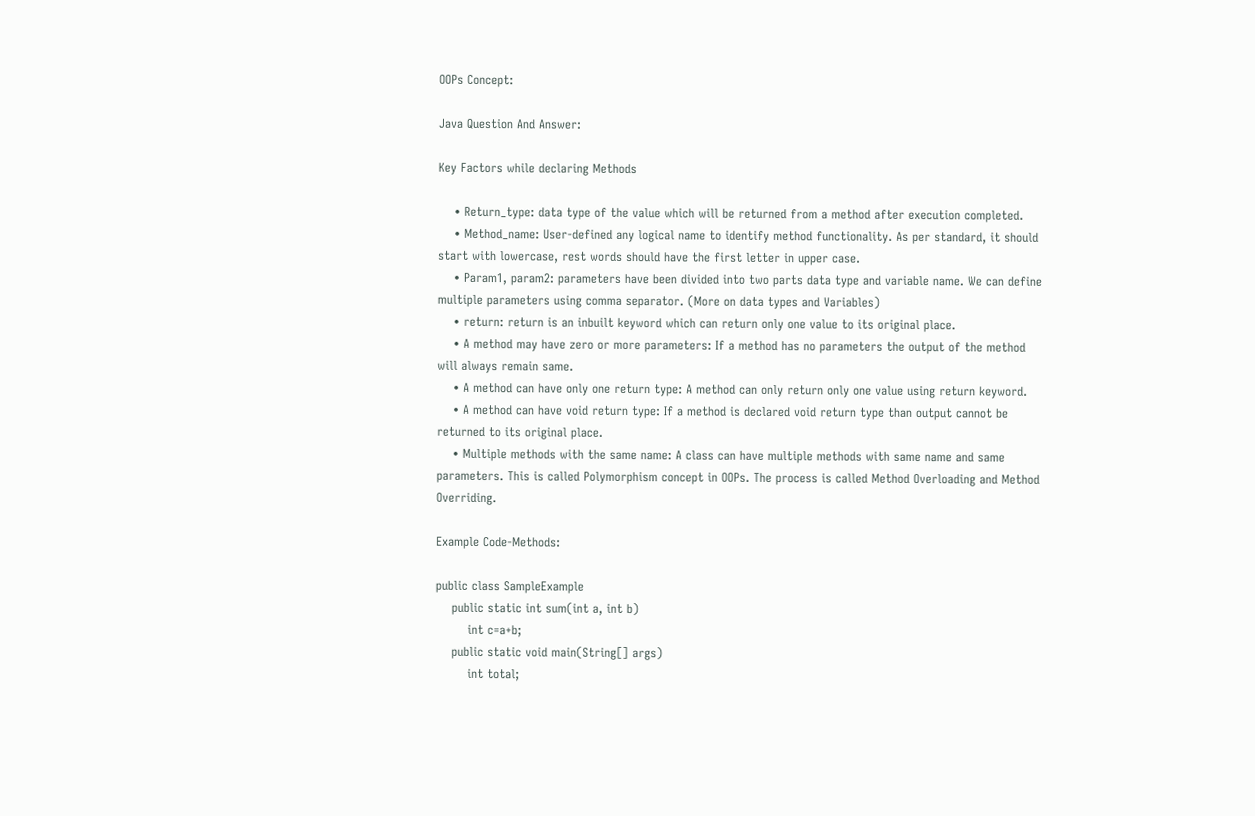OOPs Concept:

Java Question And Answer:

Key Factors while declaring Methods

    • Return_type: data type of the value which will be returned from a method after execution completed.
    • Method_name: User-defined any logical name to identify method functionality. As per standard, it should start with lowercase, rest words should have the first letter in upper case.
    • Param1, param2: parameters have been divided into two parts data type and variable name. We can define multiple parameters using comma separator. (More on data types and Variables)
    • return: return is an inbuilt keyword which can return only one value to its original place.
    • A method may have zero or more parameters: If a method has no parameters the output of the method will always remain same.
    • A method can have only one return type: A method can only return only one value using return keyword.
    • A method can have void return type: If a method is declared void return type than output cannot be returned to its original place.
    • Multiple methods with the same name: A class can have multiple methods with same name and same parameters. This is called Polymorphism concept in OOPs. The process is called Method Overloading and Method Overriding.

Example Code-Methods:

public class SampleExample
    public static int sum(int a, int b)
        int c=a+b;
    public static void main(String[] args)
        int total;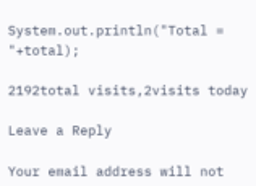System.out.println("Total = "+total);

2192total visits,2visits today

Leave a Reply

Your email address will not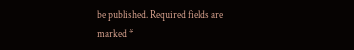be published. Required fields are marked *